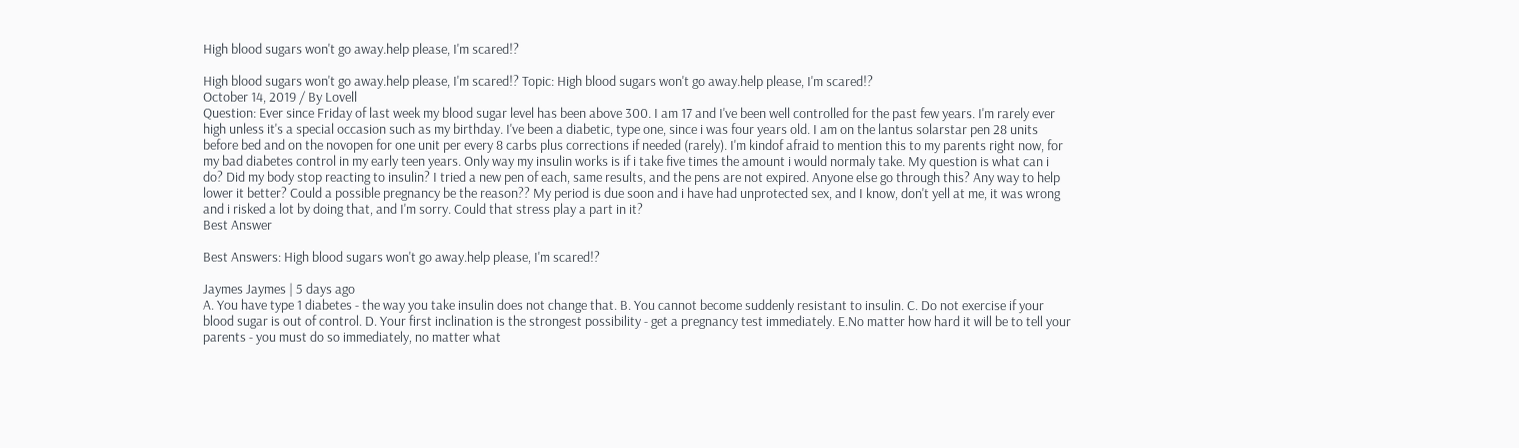High blood sugars won't go away.help please, I'm scared!?

High blood sugars won't go away.help please, I'm scared!? Topic: High blood sugars won't go away.help please, I'm scared!?
October 14, 2019 / By Lovell
Question: Ever since Friday of last week my blood sugar level has been above 300. I am 17 and I've been well controlled for the past few years. I'm rarely ever high unless it's a special occasion such as my birthday. I've been a diabetic, type one, since i was four years old. I am on the lantus solarstar pen 28 units before bed and on the novopen for one unit per every 8 carbs plus corrections if needed (rarely). I'm kindof afraid to mention this to my parents right now, for my bad diabetes control in my early teen years. Only way my insulin works is if i take five times the amount i would normaly take. My question is what can i do? Did my body stop reacting to insulin? I tried a new pen of each, same results, and the pens are not expired. Anyone else go through this? Any way to help lower it better? Could a possible pregnancy be the reason?? My period is due soon and i have had unprotected sex, and I know, don't yell at me, it was wrong and i risked a lot by doing that, and I'm sorry. Could that stress play a part in it?
Best Answer

Best Answers: High blood sugars won't go away.help please, I'm scared!?

Jaymes Jaymes | 5 days ago
A. You have type 1 diabetes - the way you take insulin does not change that. B. You cannot become suddenly resistant to insulin. C. Do not exercise if your blood sugar is out of control. D. Your first inclination is the strongest possibility - get a pregnancy test immediately. E.No matter how hard it will be to tell your parents - you must do so immediately, no matter what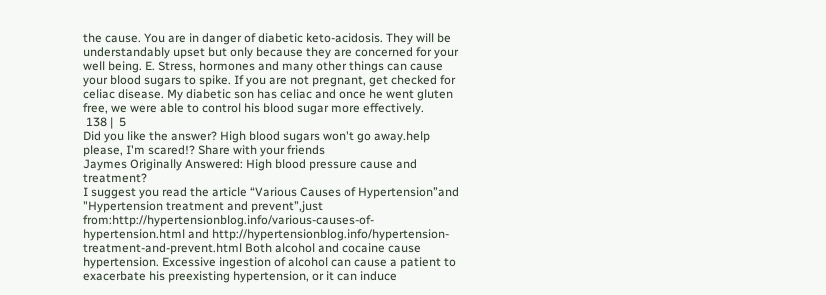the cause. You are in danger of diabetic keto-acidosis. They will be understandably upset but only because they are concerned for your well being. E. Stress, hormones and many other things can cause your blood sugars to spike. If you are not pregnant, get checked for celiac disease. My diabetic son has celiac and once he went gluten free, we were able to control his blood sugar more effectively.
 138 |  5
Did you like the answer? High blood sugars won't go away.help please, I'm scared!? Share with your friends
Jaymes Originally Answered: High blood pressure cause and treatment?
I suggest you read the article “Various Causes of Hypertension”and "Hypertension treatment and prevent”,just from:http://hypertensionblog.info/various-causes-of-hypertension.html and http://hypertensionblog.info/hypertension-treatment-and-prevent.html Both alcohol and cocaine cause hypertension. Excessive ingestion of alcohol can cause a patient to exacerbate his preexisting hypertension, or it can induce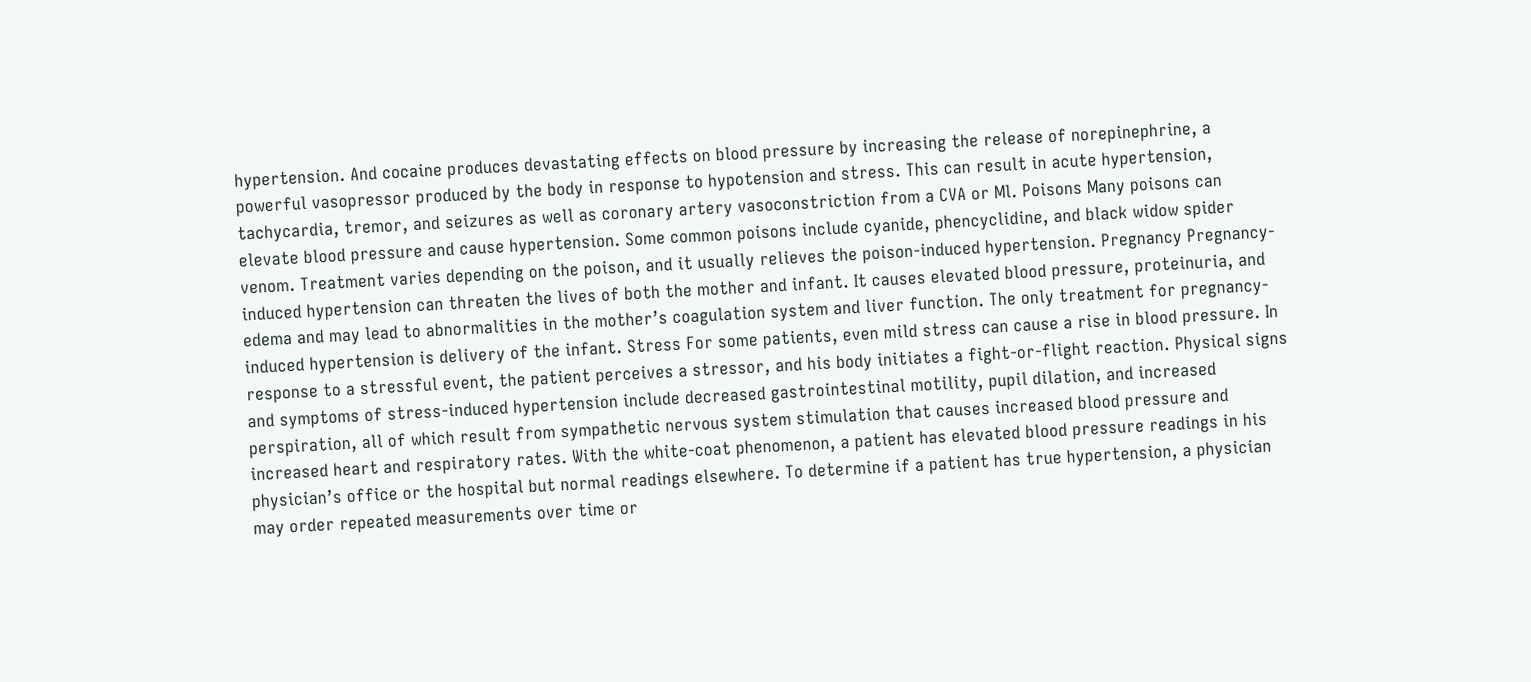hypertension. And cocaine produces devastating effects on blood pressure by increasing the release of norepinephrine, a powerful vasopressor produced by the body in response to hypotension and stress. This can result in acute hypertension, tachycardia, tremor, and seizures as well as coronary artery vasoconstriction from a CVA or Ml. Poisons Many poisons can elevate blood pressure and cause hypertension. Some common poisons include cyanide, phencyclidine, and black widow spider venom. Treatment varies depending on the poison, and it usually relieves the poison-induced hypertension. Pregnancy Pregnancy-induced hypertension can threaten the lives of both the mother and infant. It causes elevated blood pressure, proteinuria, and edema and may lead to abnormalities in the mother’s coagulation system and liver function. The only treatment for pregnancy-induced hypertension is delivery of the infant. Stress For some patients, even mild stress can cause a rise in blood pressure. In response to a stressful event, the patient perceives a stressor, and his body initiates a fight-or-flight reaction. Physical signs and symptoms of stress-induced hypertension include decreased gastrointestinal motility, pupil dilation, and increased perspiration, all of which result from sympathetic nervous system stimulation that causes increased blood pressure and increased heart and respiratory rates. With the white-coat phenomenon, a patient has elevated blood pressure readings in his physician’s office or the hospital but normal readings elsewhere. To determine if a patient has true hypertension, a physician may order repeated measurements over time or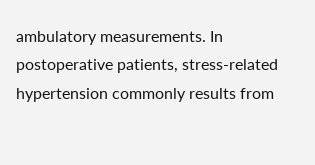ambulatory measurements. In postoperative patients, stress-related hypertension commonly results from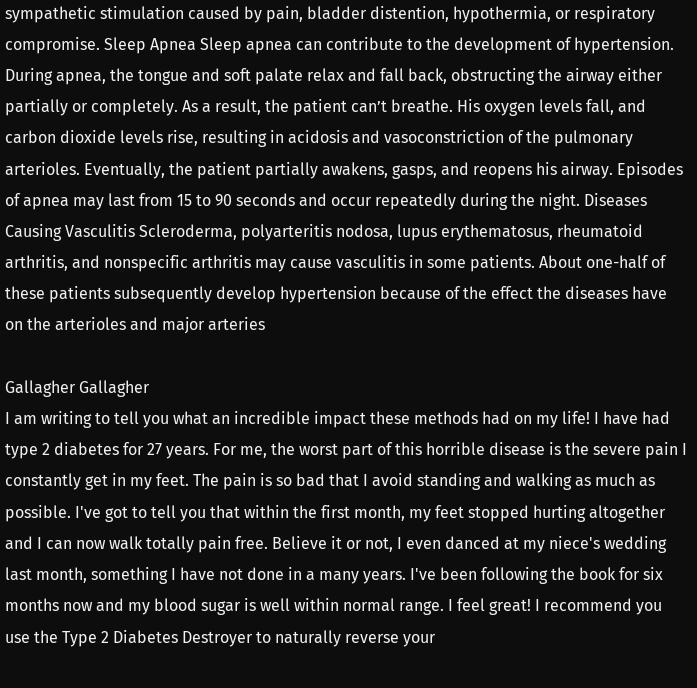sympathetic stimulation caused by pain, bladder distention, hypothermia, or respiratory compromise. Sleep Apnea Sleep apnea can contribute to the development of hypertension. During apnea, the tongue and soft palate relax and fall back, obstructing the airway either partially or completely. As a result, the patient can’t breathe. His oxygen levels fall, and carbon dioxide levels rise, resulting in acidosis and vasoconstriction of the pulmonary arterioles. Eventually, the patient partially awakens, gasps, and reopens his airway. Episodes of apnea may last from 15 to 90 seconds and occur repeatedly during the night. Diseases Causing Vasculitis Scleroderma, polyarteritis nodosa, lupus erythematosus, rheumatoid arthritis, and nonspecific arthritis may cause vasculitis in some patients. About one-half of these patients subsequently develop hypertension because of the effect the diseases have on the arterioles and major arteries

Gallagher Gallagher
I am writing to tell you what an incredible impact these methods had on my life! I have had type 2 diabetes for 27 years. For me, the worst part of this horrible disease is the severe pain I constantly get in my feet. The pain is so bad that I avoid standing and walking as much as possible. I've got to tell you that within the first month, my feet stopped hurting altogether and I can now walk totally pain free. Believe it or not, I even danced at my niece's wedding last month, something I have not done in a many years. I've been following the book for six months now and my blood sugar is well within normal range. I feel great! I recommend you use the Type 2 Diabetes Destroyer to naturally reverse your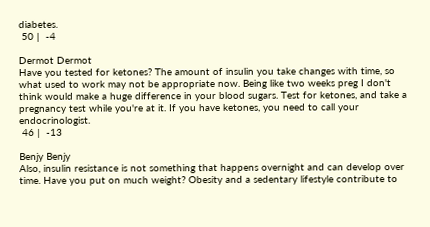diabetes.
 50 |  -4

Dermot Dermot
Have you tested for ketones? The amount of insulin you take changes with time, so what used to work may not be appropriate now. Being like two weeks preg I don't think would make a huge difference in your blood sugars. Test for ketones, and take a pregnancy test while you're at it. If you have ketones, you need to call your endocrinologist.
 46 |  -13

Benjy Benjy
Also, insulin resistance is not something that happens overnight and can develop over time. Have you put on much weight? Obesity and a sedentary lifestyle contribute to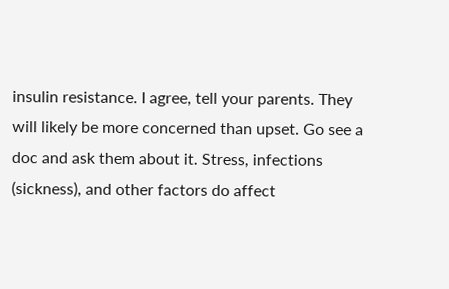insulin resistance. I agree, tell your parents. They will likely be more concerned than upset. Go see a doc and ask them about it. Stress, infections (sickness), and other factors do affect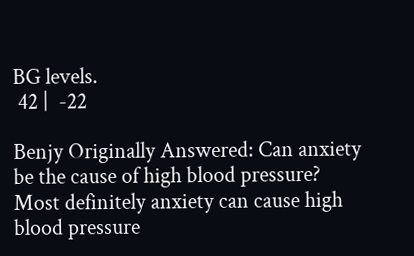BG levels.
 42 |  -22

Benjy Originally Answered: Can anxiety be the cause of high blood pressure?
Most definitely anxiety can cause high blood pressure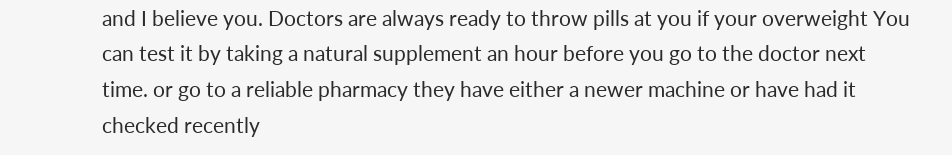and I believe you. Doctors are always ready to throw pills at you if your overweight You can test it by taking a natural supplement an hour before you go to the doctor next time. or go to a reliable pharmacy they have either a newer machine or have had it checked recently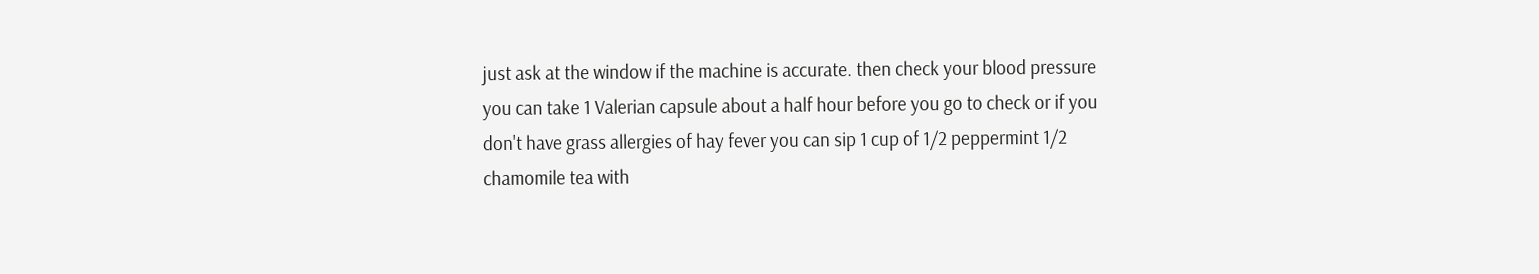just ask at the window if the machine is accurate. then check your blood pressure you can take 1 Valerian capsule about a half hour before you go to check or if you don't have grass allergies of hay fever you can sip 1 cup of 1/2 peppermint 1/2 chamomile tea with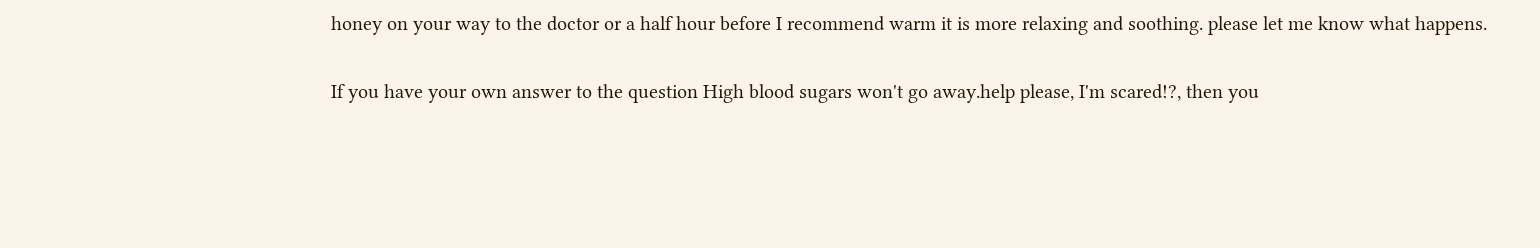honey on your way to the doctor or a half hour before I recommend warm it is more relaxing and soothing. please let me know what happens.

If you have your own answer to the question High blood sugars won't go away.help please, I'm scared!?, then you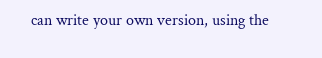can write your own version, using the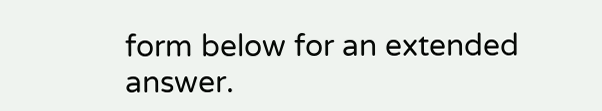form below for an extended answer.